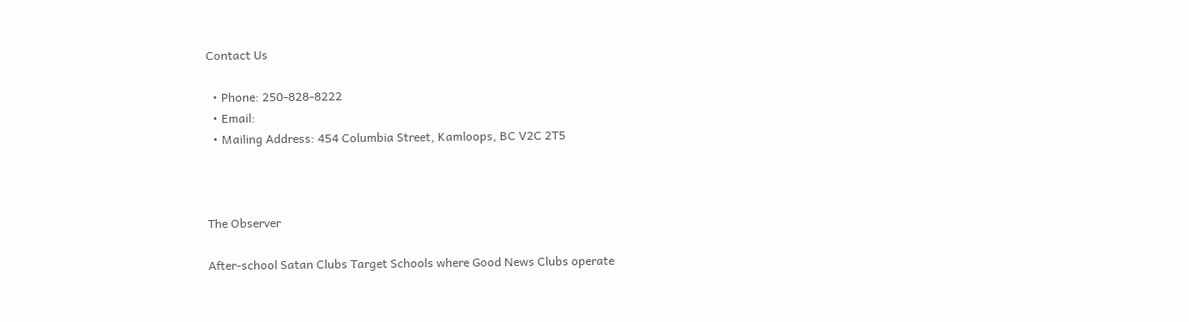Contact Us

  • Phone: 250-828-8222
  • Email:
  • Mailing Address: 454 Columbia Street, Kamloops, BC V2C 2T5



The Observer

After-school Satan Clubs Target Schools where Good News Clubs operate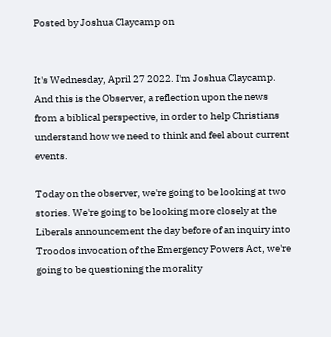Posted by Joshua Claycamp on


It's Wednesday, April 27 2022. I'm Joshua Claycamp. And this is the Observer, a reflection upon the news from a biblical perspective, in order to help Christians understand how we need to think and feel about current events.

Today on the observer, we're going to be looking at two stories. We're going to be looking more closely at the Liberals announcement the day before of an inquiry into Troodos invocation of the Emergency Powers Act, we're going to be questioning the morality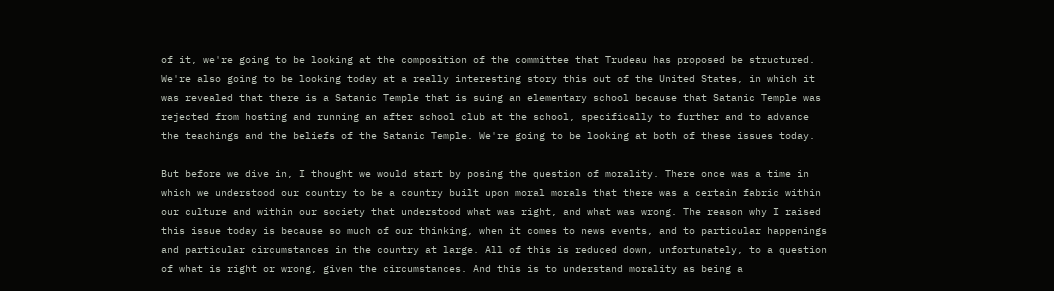of it, we're going to be looking at the composition of the committee that Trudeau has proposed be structured. We're also going to be looking today at a really interesting story this out of the United States, in which it was revealed that there is a Satanic Temple that is suing an elementary school because that Satanic Temple was rejected from hosting and running an after school club at the school, specifically to further and to advance the teachings and the beliefs of the Satanic Temple. We're going to be looking at both of these issues today.

But before we dive in, I thought we would start by posing the question of morality. There once was a time in which we understood our country to be a country built upon moral morals that there was a certain fabric within our culture and within our society that understood what was right, and what was wrong. The reason why I raised this issue today is because so much of our thinking, when it comes to news events, and to particular happenings and particular circumstances in the country at large. All of this is reduced down, unfortunately, to a question of what is right or wrong, given the circumstances. And this is to understand morality as being a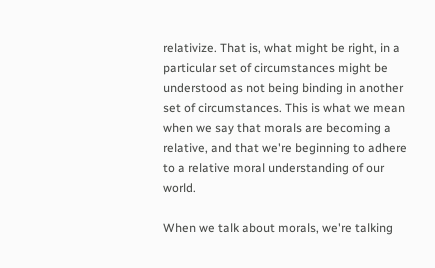relativize. That is, what might be right, in a particular set of circumstances might be understood as not being binding in another set of circumstances. This is what we mean when we say that morals are becoming a relative, and that we're beginning to adhere to a relative moral understanding of our world.

When we talk about morals, we're talking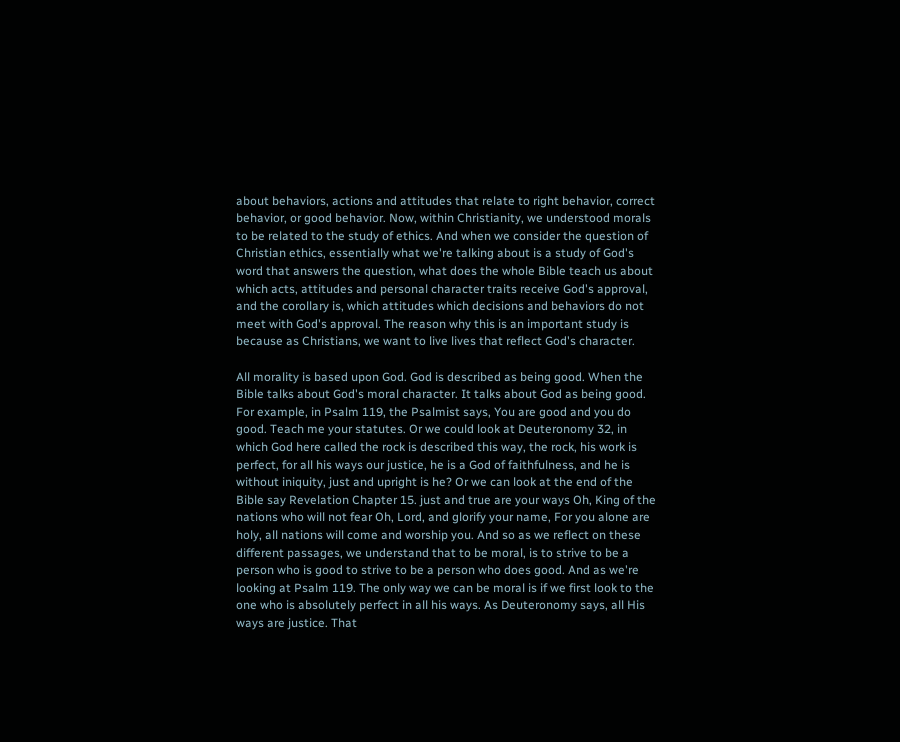about behaviors, actions and attitudes that relate to right behavior, correct behavior, or good behavior. Now, within Christianity, we understood morals to be related to the study of ethics. And when we consider the question of Christian ethics, essentially what we're talking about is a study of God's word that answers the question, what does the whole Bible teach us about which acts, attitudes and personal character traits receive God's approval, and the corollary is, which attitudes which decisions and behaviors do not meet with God's approval. The reason why this is an important study is because as Christians, we want to live lives that reflect God's character.

All morality is based upon God. God is described as being good. When the Bible talks about God's moral character. It talks about God as being good. For example, in Psalm 119, the Psalmist says, You are good and you do good. Teach me your statutes. Or we could look at Deuteronomy 32, in which God here called the rock is described this way, the rock, his work is perfect, for all his ways our justice, he is a God of faithfulness, and he is without iniquity, just and upright is he? Or we can look at the end of the Bible say Revelation Chapter 15. just and true are your ways Oh, King of the nations who will not fear Oh, Lord, and glorify your name, For you alone are holy, all nations will come and worship you. And so as we reflect on these different passages, we understand that to be moral, is to strive to be a person who is good to strive to be a person who does good. And as we're looking at Psalm 119. The only way we can be moral is if we first look to the one who is absolutely perfect in all his ways. As Deuteronomy says, all His ways are justice. That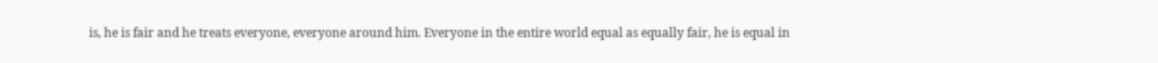is, he is fair and he treats everyone, everyone around him. Everyone in the entire world equal as equally fair, he is equal in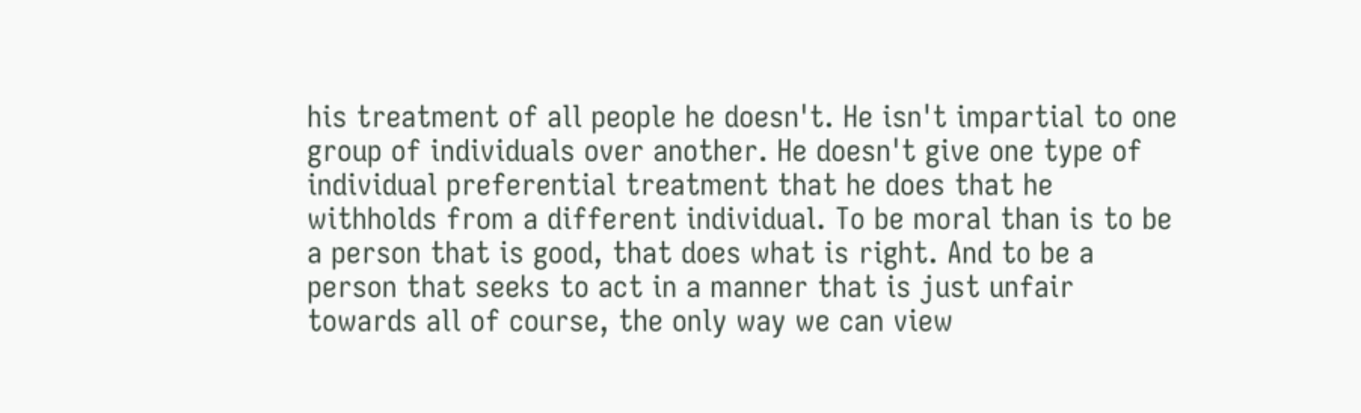his treatment of all people he doesn't. He isn't impartial to one group of individuals over another. He doesn't give one type of individual preferential treatment that he does that he withholds from a different individual. To be moral than is to be a person that is good, that does what is right. And to be a person that seeks to act in a manner that is just unfair towards all of course, the only way we can view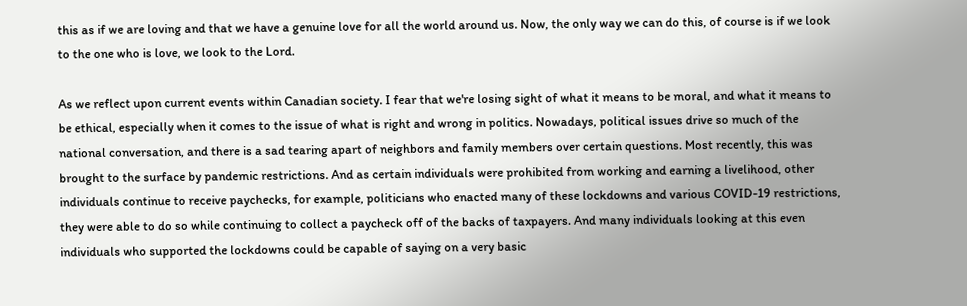this as if we are loving and that we have a genuine love for all the world around us. Now, the only way we can do this, of course is if we look to the one who is love, we look to the Lord.

As we reflect upon current events within Canadian society. I fear that we're losing sight of what it means to be moral, and what it means to be ethical, especially when it comes to the issue of what is right and wrong in politics. Nowadays, political issues drive so much of the national conversation, and there is a sad tearing apart of neighbors and family members over certain questions. Most recently, this was brought to the surface by pandemic restrictions. And as certain individuals were prohibited from working and earning a livelihood, other individuals continue to receive paychecks, for example, politicians who enacted many of these lockdowns and various COVID-19 restrictions, they were able to do so while continuing to collect a paycheck off of the backs of taxpayers. And many individuals looking at this even individuals who supported the lockdowns could be capable of saying on a very basic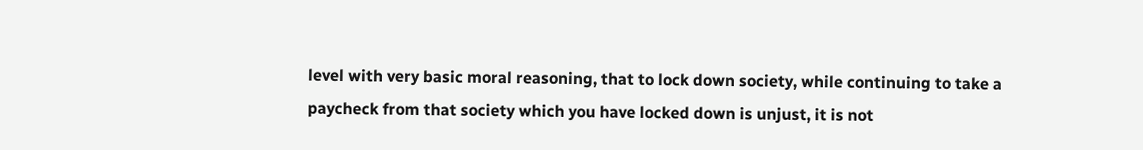level with very basic moral reasoning, that to lock down society, while continuing to take a paycheck from that society which you have locked down is unjust, it is not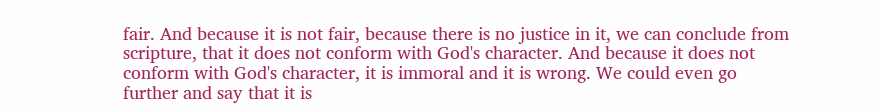fair. And because it is not fair, because there is no justice in it, we can conclude from scripture, that it does not conform with God's character. And because it does not conform with God's character, it is immoral and it is wrong. We could even go further and say that it is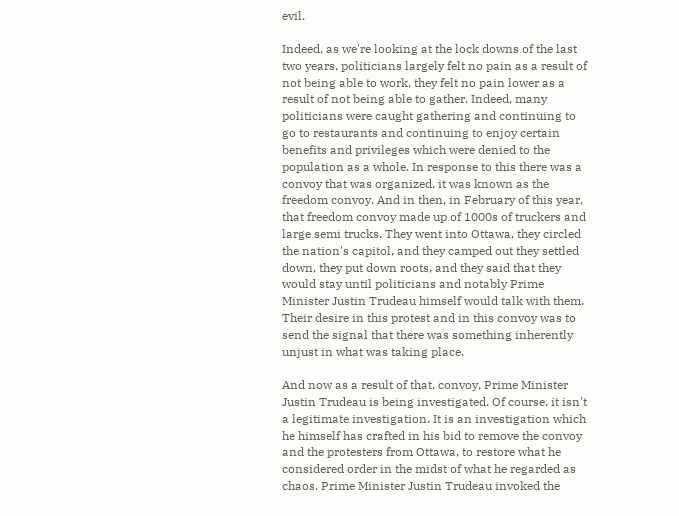evil.

Indeed, as we're looking at the lock downs of the last two years, politicians largely felt no pain as a result of not being able to work, they felt no pain lower as a result of not being able to gather. Indeed, many politicians were caught gathering and continuing to go to restaurants and continuing to enjoy certain benefits and privileges which were denied to the population as a whole. In response to this there was a convoy that was organized, it was known as the freedom convoy. And in then, in February of this year, that freedom convoy made up of 1000s of truckers and large semi trucks. They went into Ottawa, they circled the nation's capitol, and they camped out they settled down, they put down roots, and they said that they would stay until politicians and notably Prime Minister Justin Trudeau himself would talk with them. Their desire in this protest and in this convoy was to send the signal that there was something inherently unjust in what was taking place.

And now as a result of that, convoy, Prime Minister Justin Trudeau is being investigated. Of course, it isn't a legitimate investigation. It is an investigation which he himself has crafted in his bid to remove the convoy and the protesters from Ottawa, to restore what he considered order in the midst of what he regarded as chaos. Prime Minister Justin Trudeau invoked the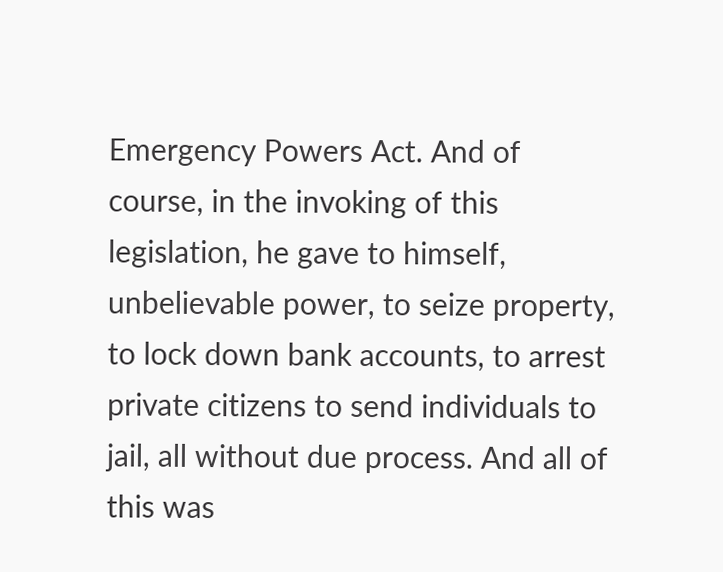Emergency Powers Act. And of course, in the invoking of this legislation, he gave to himself, unbelievable power, to seize property, to lock down bank accounts, to arrest private citizens to send individuals to jail, all without due process. And all of this was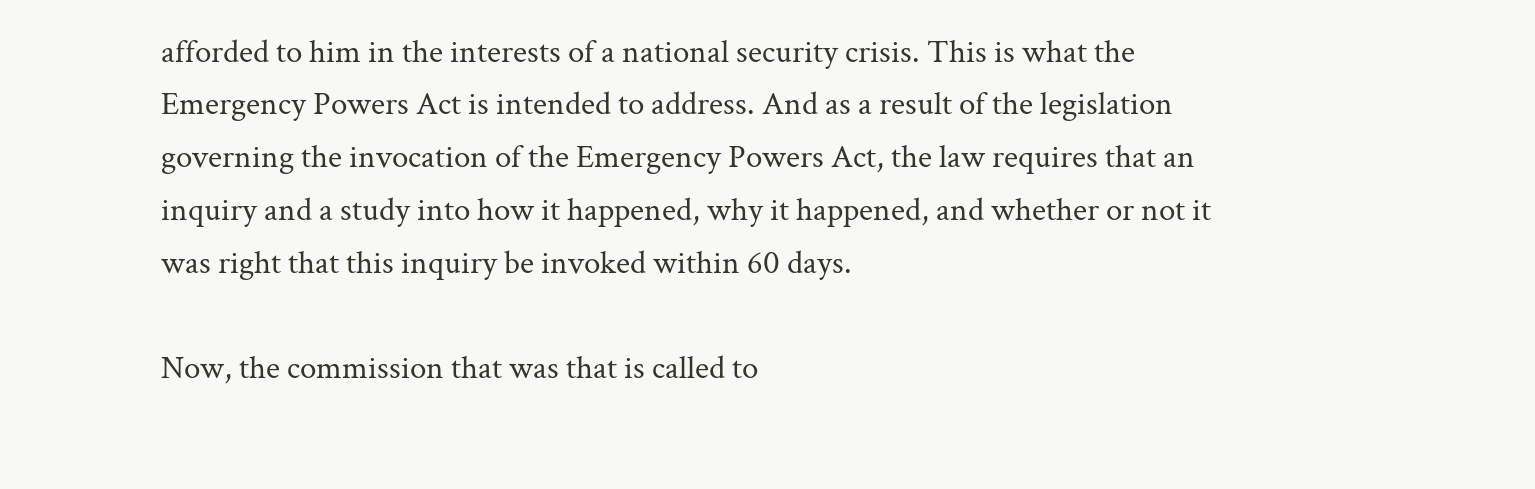afforded to him in the interests of a national security crisis. This is what the Emergency Powers Act is intended to address. And as a result of the legislation governing the invocation of the Emergency Powers Act, the law requires that an inquiry and a study into how it happened, why it happened, and whether or not it was right that this inquiry be invoked within 60 days.

Now, the commission that was that is called to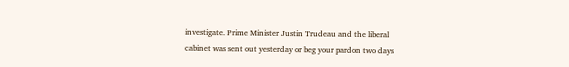investigate. Prime Minister Justin Trudeau and the liberal cabinet was sent out yesterday or beg your pardon two days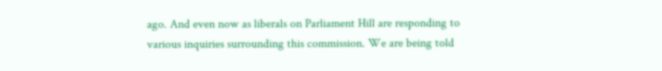ago. And even now as liberals on Parliament Hill are responding to various inquiries surrounding this commission. We are being told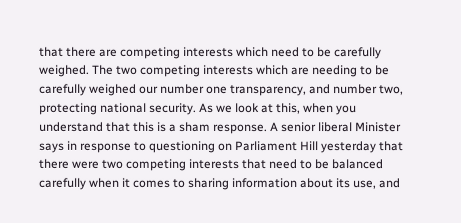that there are competing interests which need to be carefully weighed. The two competing interests which are needing to be carefully weighed our number one transparency, and number two, protecting national security. As we look at this, when you understand that this is a sham response. A senior liberal Minister says in response to questioning on Parliament Hill yesterday that there were two competing interests that need to be balanced carefully when it comes to sharing information about its use, and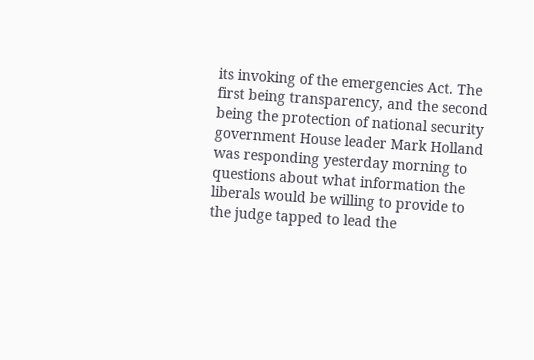its invoking of the emergencies Act. The first being transparency, and the second being the protection of national security government House leader Mark Holland was responding yesterday morning to questions about what information the liberals would be willing to provide to the judge tapped to lead the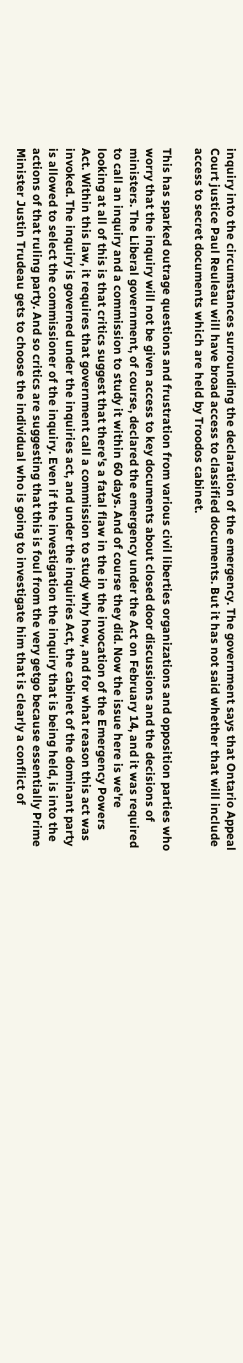inquiry into the circumstances surrounding the declaration of the emergency. The government says that Ontario Appeal Court justice Paul Reuleau will have broad access to classified documents. But it has not said whether that will include access to secret documents which are held by Troodos cabinet.

This has sparked outrage questions and frustration from various civil liberties organizations and opposition parties who worry that the inquiry will not be given access to key documents about closed door discussions and the decisions of ministers. The Liberal government, of course, declared the emergency under the Act on February 14, and it was required to call an inquiry and a commission to study it within 60 days. And of course they did. Now the issue here is we're looking at all of this is that critics suggest that there's a fatal flaw in the in the invocation of the Emergency Powers Act. Within this law, it requires that government call a commission to study why how, and for what reason this act was invoked. The inquiry is governed under the inquiries act, and under the inquiries Act, the cabinet of the dominant party is allowed to select the commissioner of the inquiry. Even if the investigation the inquiry that is being held, is into the actions of that ruling party. And so critics are suggesting that this is foul from the very getgo because essentially Prime Minister Justin Trudeau gets to choose the individual who is going to investigate him that is clearly a conflict of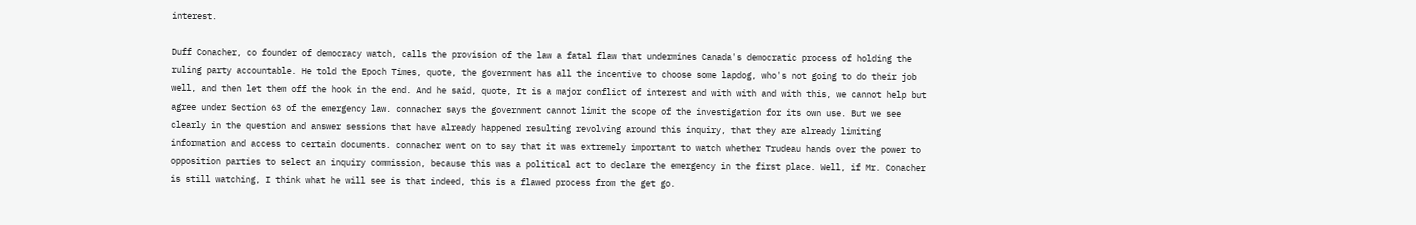interest.

Duff Conacher, co founder of democracy watch, calls the provision of the law a fatal flaw that undermines Canada's democratic process of holding the ruling party accountable. He told the Epoch Times, quote, the government has all the incentive to choose some lapdog, who's not going to do their job well, and then let them off the hook in the end. And he said, quote, It is a major conflict of interest and with with and with this, we cannot help but agree under Section 63 of the emergency law. connacher says the government cannot limit the scope of the investigation for its own use. But we see clearly in the question and answer sessions that have already happened resulting revolving around this inquiry, that they are already limiting information and access to certain documents. connacher went on to say that it was extremely important to watch whether Trudeau hands over the power to opposition parties to select an inquiry commission, because this was a political act to declare the emergency in the first place. Well, if Mr. Conacher is still watching, I think what he will see is that indeed, this is a flawed process from the get go.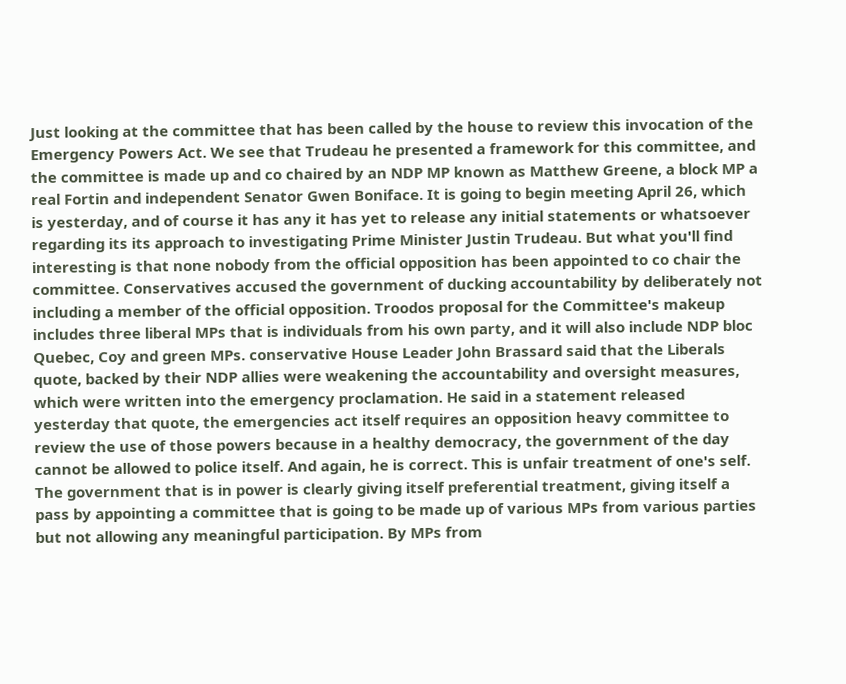Just looking at the committee that has been called by the house to review this invocation of the Emergency Powers Act. We see that Trudeau he presented a framework for this committee, and the committee is made up and co chaired by an NDP MP known as Matthew Greene, a block MP a real Fortin and independent Senator Gwen Boniface. It is going to begin meeting April 26, which is yesterday, and of course it has any it has yet to release any initial statements or whatsoever regarding its its approach to investigating Prime Minister Justin Trudeau. But what you'll find interesting is that none nobody from the official opposition has been appointed to co chair the committee. Conservatives accused the government of ducking accountability by deliberately not including a member of the official opposition. Troodos proposal for the Committee's makeup includes three liberal MPs that is individuals from his own party, and it will also include NDP bloc Quebec, Coy and green MPs. conservative House Leader John Brassard said that the Liberals quote, backed by their NDP allies were weakening the accountability and oversight measures, which were written into the emergency proclamation. He said in a statement released yesterday that quote, the emergencies act itself requires an opposition heavy committee to review the use of those powers because in a healthy democracy, the government of the day cannot be allowed to police itself. And again, he is correct. This is unfair treatment of one's self. The government that is in power is clearly giving itself preferential treatment, giving itself a pass by appointing a committee that is going to be made up of various MPs from various parties but not allowing any meaningful participation. By MPs from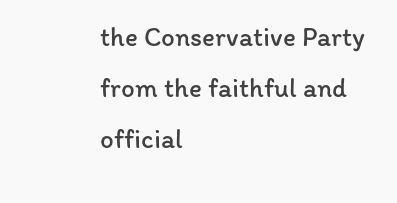the Conservative Party from the faithful and official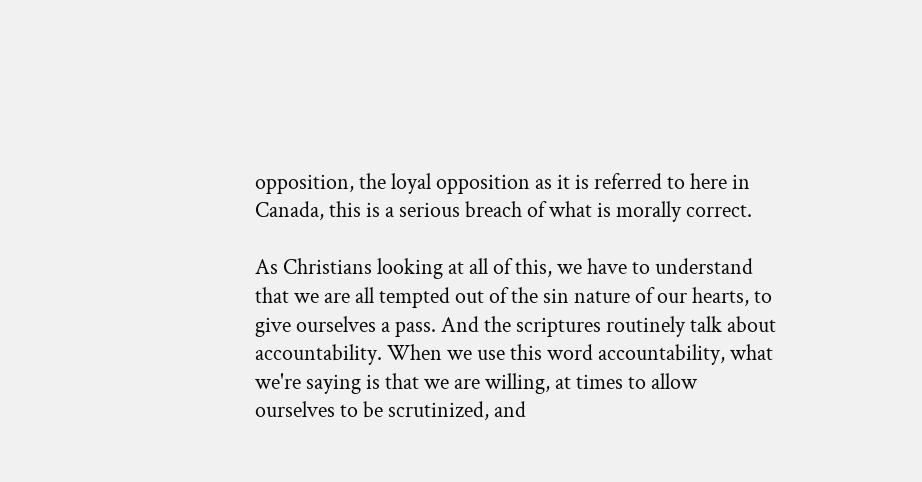opposition, the loyal opposition as it is referred to here in Canada, this is a serious breach of what is morally correct.

As Christians looking at all of this, we have to understand that we are all tempted out of the sin nature of our hearts, to give ourselves a pass. And the scriptures routinely talk about accountability. When we use this word accountability, what we're saying is that we are willing, at times to allow ourselves to be scrutinized, and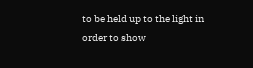to be held up to the light in order to show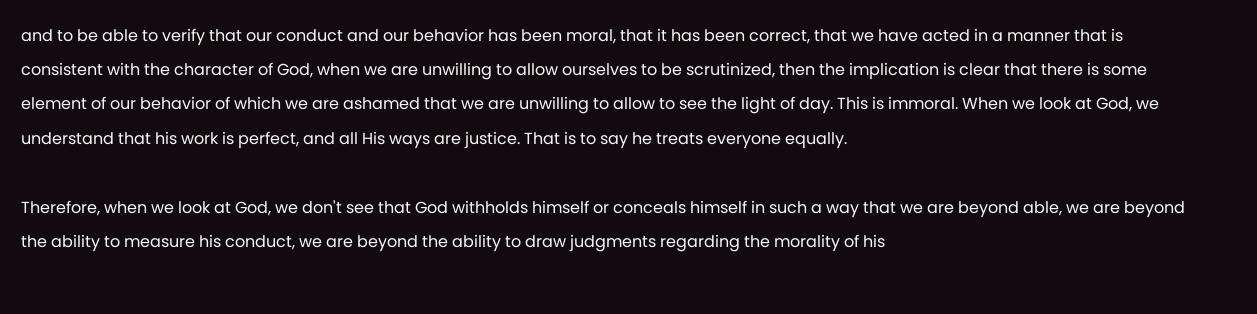and to be able to verify that our conduct and our behavior has been moral, that it has been correct, that we have acted in a manner that is consistent with the character of God, when we are unwilling to allow ourselves to be scrutinized, then the implication is clear that there is some element of our behavior of which we are ashamed that we are unwilling to allow to see the light of day. This is immoral. When we look at God, we understand that his work is perfect, and all His ways are justice. That is to say he treats everyone equally.

Therefore, when we look at God, we don't see that God withholds himself or conceals himself in such a way that we are beyond able, we are beyond the ability to measure his conduct, we are beyond the ability to draw judgments regarding the morality of his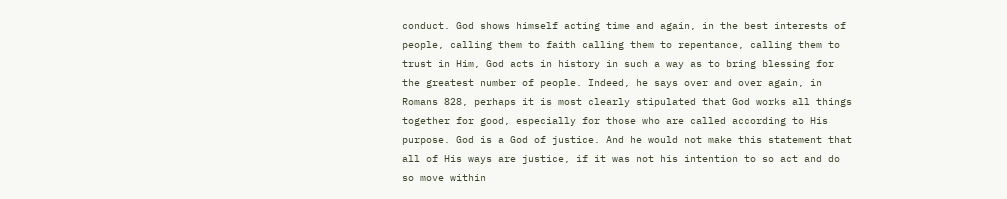conduct. God shows himself acting time and again, in the best interests of people, calling them to faith calling them to repentance, calling them to trust in Him, God acts in history in such a way as to bring blessing for the greatest number of people. Indeed, he says over and over again, in Romans 828, perhaps it is most clearly stipulated that God works all things together for good, especially for those who are called according to His purpose. God is a God of justice. And he would not make this statement that all of His ways are justice, if it was not his intention to so act and do so move within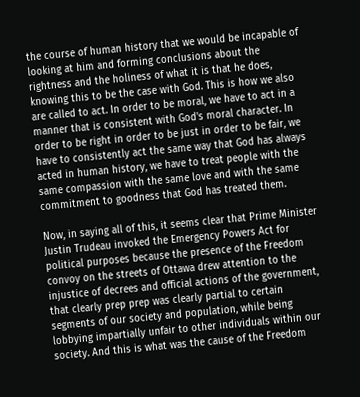the course of human history that we would be incapable of looking at him and forming conclusions about the rightness and the holiness of what it is that he does, knowing this to be the case with God. This is how we also are called to act. In order to be moral, we have to act in a manner that is consistent with God's moral character. In order to be right in order to be just in order to be fair, we have to consistently act the same way that God has always acted in human history, we have to treat people with the same compassion with the same love and with the same commitment to goodness that God has treated them.

Now, in saying all of this, it seems clear that Prime Minister Justin Trudeau invoked the Emergency Powers Act for political purposes because the presence of the Freedom convoy on the streets of Ottawa drew attention to the injustice of decrees and official actions of the government, that clearly prep prep was clearly partial to certain segments of our society and population, while being lobbying impartially unfair to other individuals within our society. And this is what was the cause of the Freedom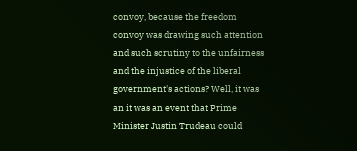convoy, because the freedom convoy was drawing such attention and such scrutiny to the unfairness and the injustice of the liberal government's actions? Well, it was an it was an event that Prime Minister Justin Trudeau could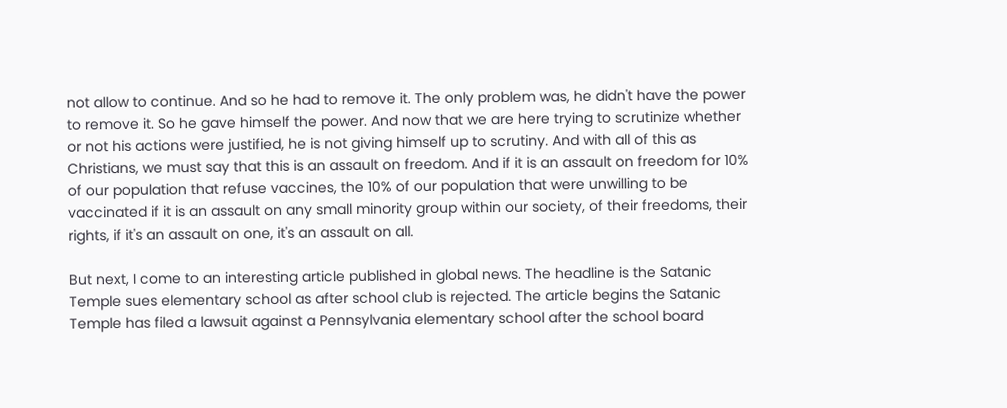not allow to continue. And so he had to remove it. The only problem was, he didn't have the power to remove it. So he gave himself the power. And now that we are here trying to scrutinize whether or not his actions were justified, he is not giving himself up to scrutiny. And with all of this as Christians, we must say that this is an assault on freedom. And if it is an assault on freedom for 10% of our population that refuse vaccines, the 10% of our population that were unwilling to be vaccinated if it is an assault on any small minority group within our society, of their freedoms, their rights, if it's an assault on one, it's an assault on all.

But next, I come to an interesting article published in global news. The headline is the Satanic Temple sues elementary school as after school club is rejected. The article begins the Satanic Temple has filed a lawsuit against a Pennsylvania elementary school after the school board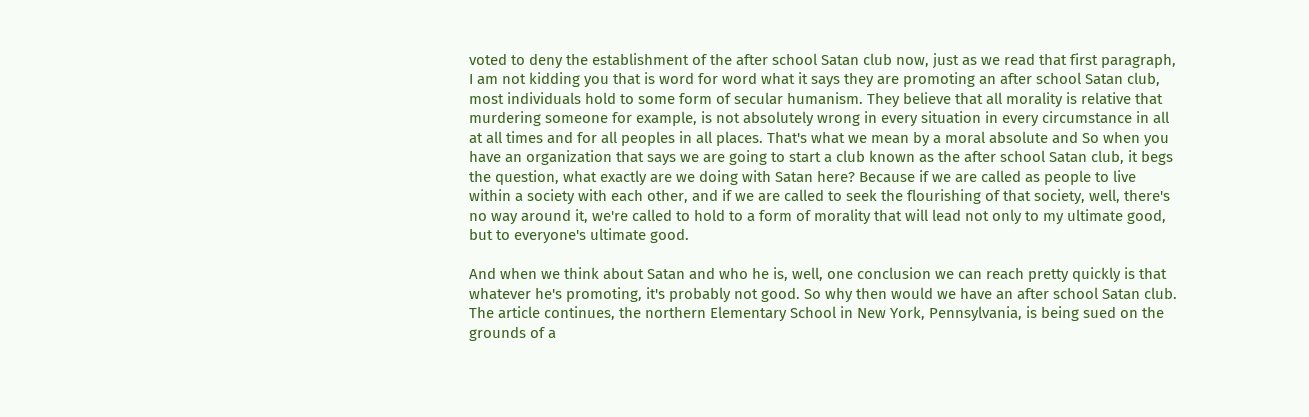voted to deny the establishment of the after school Satan club now, just as we read that first paragraph, I am not kidding you that is word for word what it says they are promoting an after school Satan club, most individuals hold to some form of secular humanism. They believe that all morality is relative that murdering someone for example, is not absolutely wrong in every situation in every circumstance in all at all times and for all peoples in all places. That's what we mean by a moral absolute and So when you have an organization that says we are going to start a club known as the after school Satan club, it begs the question, what exactly are we doing with Satan here? Because if we are called as people to live within a society with each other, and if we are called to seek the flourishing of that society, well, there's no way around it, we're called to hold to a form of morality that will lead not only to my ultimate good, but to everyone's ultimate good.

And when we think about Satan and who he is, well, one conclusion we can reach pretty quickly is that whatever he's promoting, it's probably not good. So why then would we have an after school Satan club. The article continues, the northern Elementary School in New York, Pennsylvania, is being sued on the grounds of a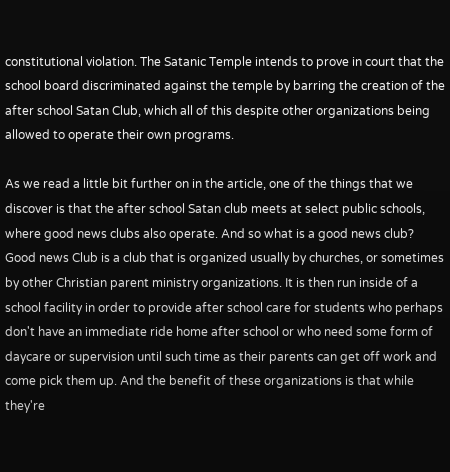constitutional violation. The Satanic Temple intends to prove in court that the school board discriminated against the temple by barring the creation of the after school Satan Club, which all of this despite other organizations being allowed to operate their own programs.

As we read a little bit further on in the article, one of the things that we discover is that the after school Satan club meets at select public schools, where good news clubs also operate. And so what is a good news club? Good news Club is a club that is organized usually by churches, or sometimes by other Christian parent ministry organizations. It is then run inside of a school facility in order to provide after school care for students who perhaps don't have an immediate ride home after school or who need some form of daycare or supervision until such time as their parents can get off work and come pick them up. And the benefit of these organizations is that while they're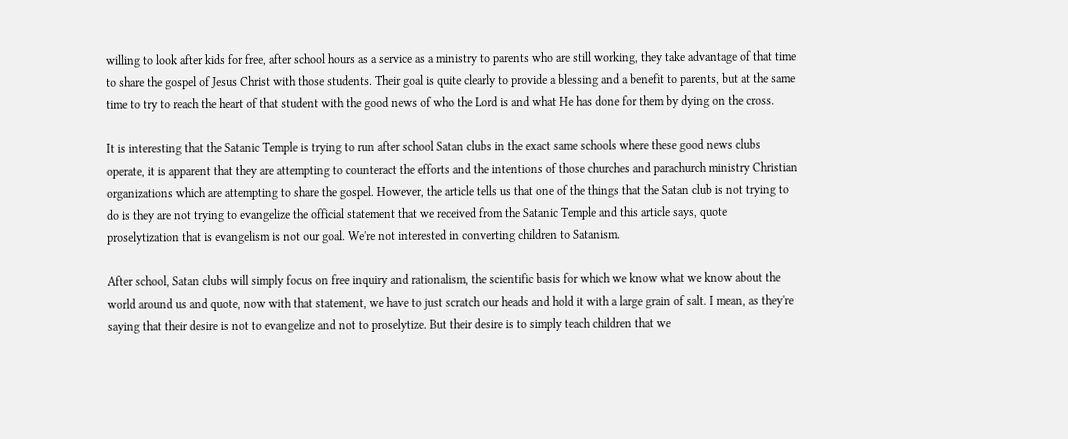willing to look after kids for free, after school hours as a service as a ministry to parents who are still working, they take advantage of that time to share the gospel of Jesus Christ with those students. Their goal is quite clearly to provide a blessing and a benefit to parents, but at the same time to try to reach the heart of that student with the good news of who the Lord is and what He has done for them by dying on the cross.

It is interesting that the Satanic Temple is trying to run after school Satan clubs in the exact same schools where these good news clubs operate, it is apparent that they are attempting to counteract the efforts and the intentions of those churches and parachurch ministry Christian organizations which are attempting to share the gospel. However, the article tells us that one of the things that the Satan club is not trying to do is they are not trying to evangelize the official statement that we received from the Satanic Temple and this article says, quote proselytization that is evangelism is not our goal. We're not interested in converting children to Satanism.

After school, Satan clubs will simply focus on free inquiry and rationalism, the scientific basis for which we know what we know about the world around us and quote, now with that statement, we have to just scratch our heads and hold it with a large grain of salt. I mean, as they're saying that their desire is not to evangelize and not to proselytize. But their desire is to simply teach children that we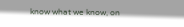know what we know, on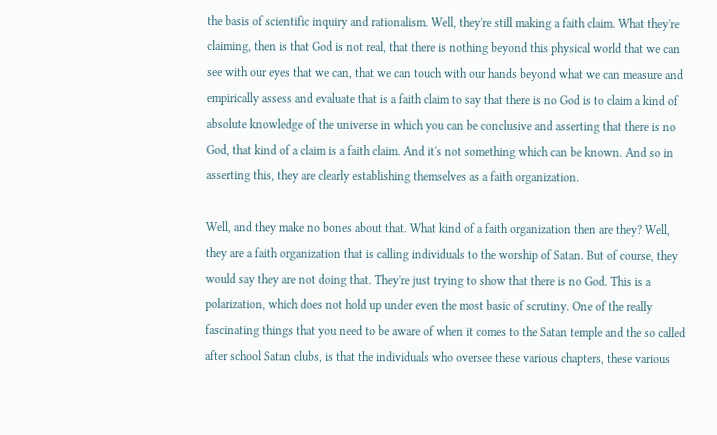the basis of scientific inquiry and rationalism. Well, they're still making a faith claim. What they're claiming, then is that God is not real, that there is nothing beyond this physical world that we can see with our eyes that we can, that we can touch with our hands beyond what we can measure and empirically assess and evaluate that is a faith claim to say that there is no God is to claim a kind of absolute knowledge of the universe in which you can be conclusive and asserting that there is no God, that kind of a claim is a faith claim. And it's not something which can be known. And so in asserting this, they are clearly establishing themselves as a faith organization.

Well, and they make no bones about that. What kind of a faith organization then are they? Well, they are a faith organization that is calling individuals to the worship of Satan. But of course, they would say they are not doing that. They're just trying to show that there is no God. This is a polarization, which does not hold up under even the most basic of scrutiny. One of the really fascinating things that you need to be aware of when it comes to the Satan temple and the so called after school Satan clubs, is that the individuals who oversee these various chapters, these various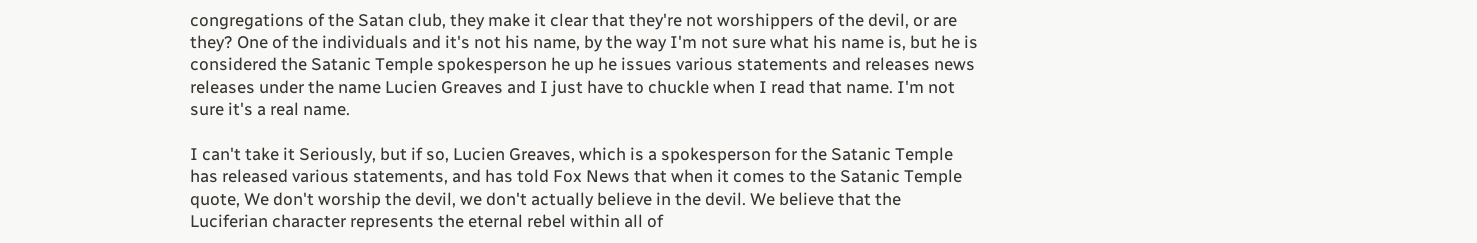congregations of the Satan club, they make it clear that they're not worshippers of the devil, or are they? One of the individuals and it's not his name, by the way I'm not sure what his name is, but he is considered the Satanic Temple spokesperson he up he issues various statements and releases news releases under the name Lucien Greaves and I just have to chuckle when I read that name. I'm not sure it's a real name.

I can't take it Seriously, but if so, Lucien Greaves, which is a spokesperson for the Satanic Temple has released various statements, and has told Fox News that when it comes to the Satanic Temple quote, We don't worship the devil, we don't actually believe in the devil. We believe that the Luciferian character represents the eternal rebel within all of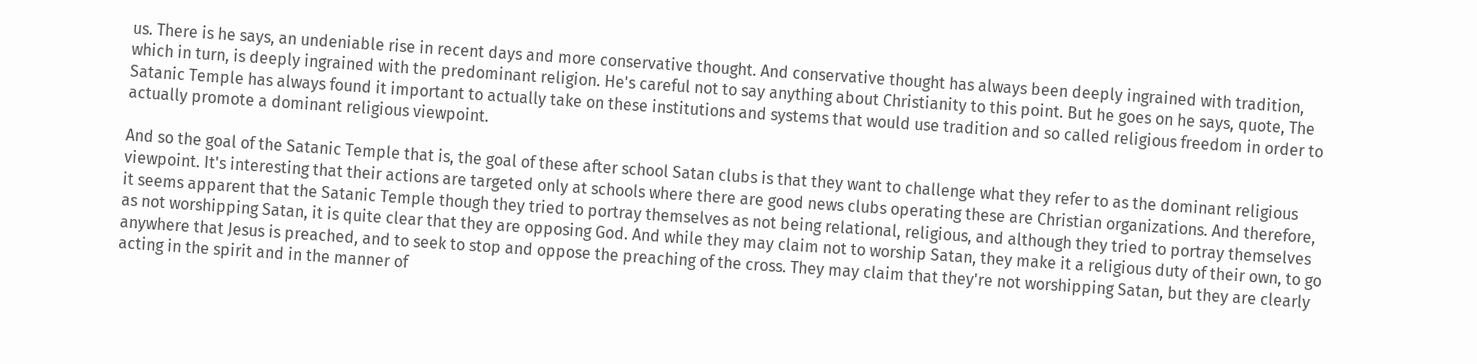us. There is he says, an undeniable rise in recent days and more conservative thought. And conservative thought has always been deeply ingrained with tradition, which in turn, is deeply ingrained with the predominant religion. He's careful not to say anything about Christianity to this point. But he goes on he says, quote, The Satanic Temple has always found it important to actually take on these institutions and systems that would use tradition and so called religious freedom in order to actually promote a dominant religious viewpoint.

And so the goal of the Satanic Temple that is, the goal of these after school Satan clubs is that they want to challenge what they refer to as the dominant religious viewpoint. It's interesting that their actions are targeted only at schools where there are good news clubs operating these are Christian organizations. And therefore, it seems apparent that the Satanic Temple though they tried to portray themselves as not being relational, religious, and although they tried to portray themselves as not worshipping Satan, it is quite clear that they are opposing God. And while they may claim not to worship Satan, they make it a religious duty of their own, to go anywhere that Jesus is preached, and to seek to stop and oppose the preaching of the cross. They may claim that they're not worshipping Satan, but they are clearly acting in the spirit and in the manner of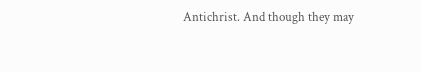Antichrist. And though they may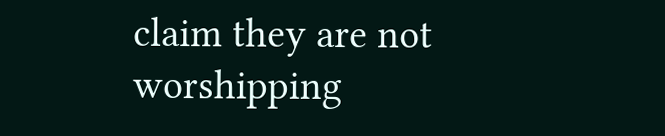claim they are not worshipping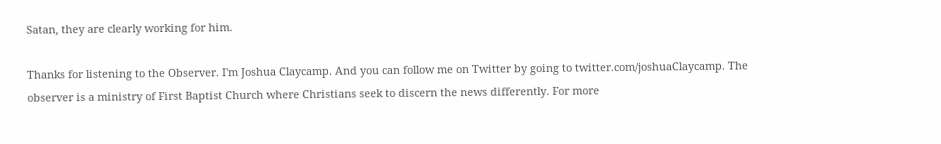Satan, they are clearly working for him.

Thanks for listening to the Observer. I'm Joshua Claycamp. And you can follow me on Twitter by going to twitter.com/joshuaClaycamp. The observer is a ministry of First Baptist Church where Christians seek to discern the news differently. For more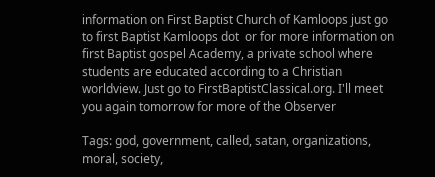information on First Baptist Church of Kamloops just go to first Baptist Kamloops dot  or for more information on first Baptist gospel Academy, a private school where students are educated according to a Christian worldview. Just go to FirstBaptistClassical.org. I'll meet you again tomorrow for more of the Observer

Tags: god, government, called, satan, organizations, moral, society,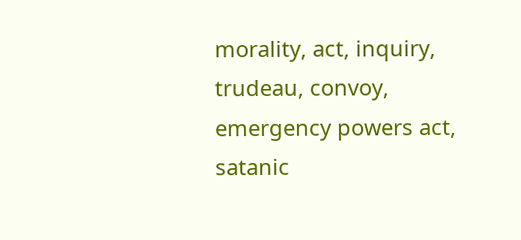morality, act, inquiry, trudeau, convoy, emergency powers act, satanic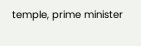temple, prime minister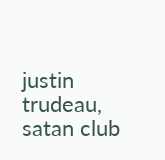justin trudeau, satan club